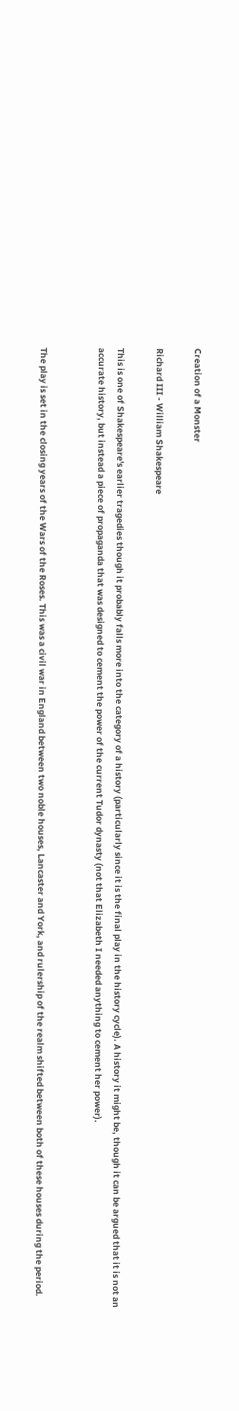Creation of a Monster

Richard III - William Shakespeare

This is one of Shakespeare's earlier tragedies though it probably falls more into the category of a history (particularly since it is the final play in the history cycle). A history it might be, though it can be argued that it is not an accurate history, but instead a piece of propaganda that was designed to cement the power of the current Tudor dynasty (not that Elizabeth I needed anything to cement her power).


The play is set in the closing years of the Wars of the Roses. This was a civil war in England between two noble houses, Lancaster and York, and rulership of the realm shifted between both of these houses during the period.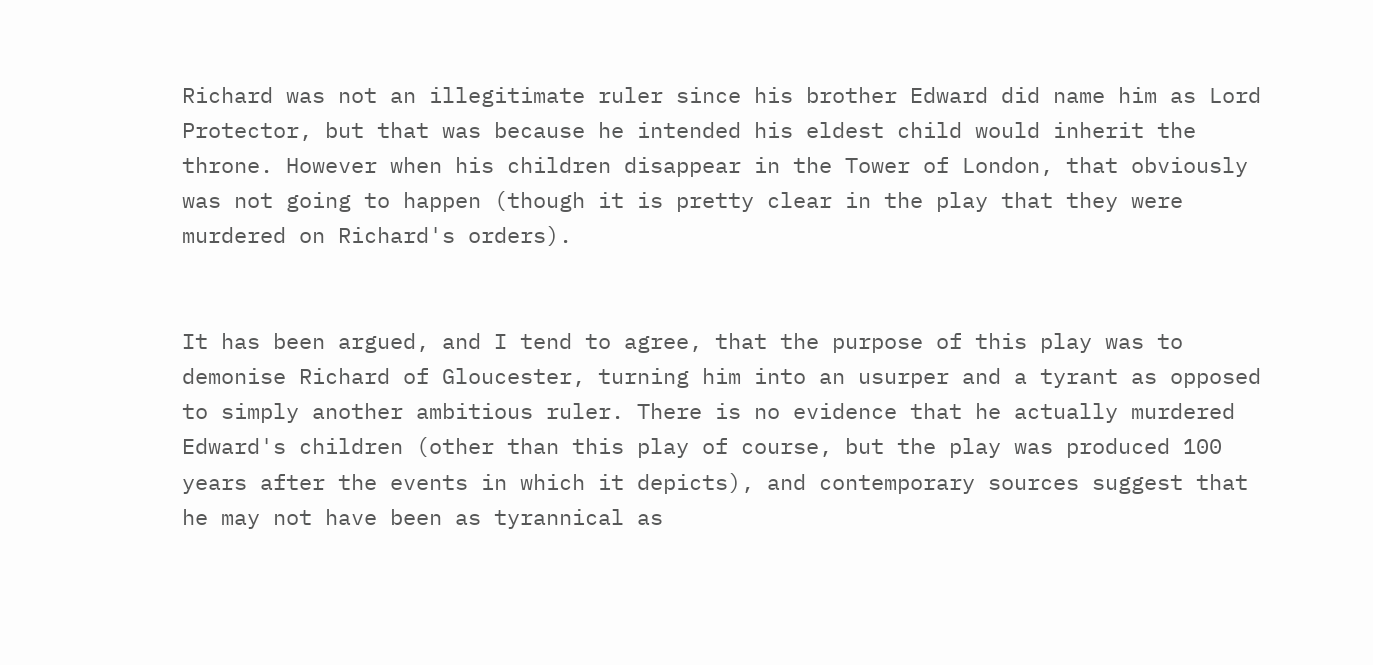Richard was not an illegitimate ruler since his brother Edward did name him as Lord Protector, but that was because he intended his eldest child would inherit the throne. However when his children disappear in the Tower of London, that obviously was not going to happen (though it is pretty clear in the play that they were murdered on Richard's orders).


It has been argued, and I tend to agree, that the purpose of this play was to demonise Richard of Gloucester, turning him into an usurper and a tyrant as opposed to simply another ambitious ruler. There is no evidence that he actually murdered Edward's children (other than this play of course, but the play was produced 100 years after the events in which it depicts), and contemporary sources suggest that he may not have been as tyrannical as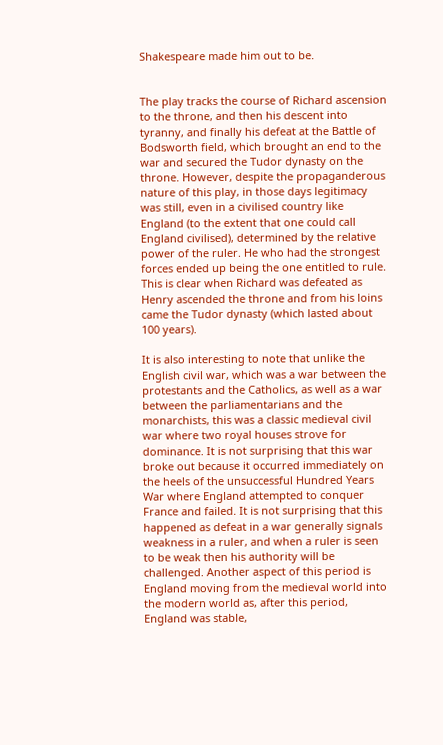Shakespeare made him out to be.


The play tracks the course of Richard ascension to the throne, and then his descent into tyranny, and finally his defeat at the Battle of Bodsworth field, which brought an end to the war and secured the Tudor dynasty on the throne. However, despite the propaganderous nature of this play, in those days legitimacy was still, even in a civilised country like England (to the extent that one could call England civilised), determined by the relative power of the ruler. He who had the strongest forces ended up being the one entitled to rule. This is clear when Richard was defeated as Henry ascended the throne and from his loins came the Tudor dynasty (which lasted about 100 years).

It is also interesting to note that unlike the English civil war, which was a war between the protestants and the Catholics, as well as a war between the parliamentarians and the monarchists, this was a classic medieval civil war where two royal houses strove for dominance. It is not surprising that this war broke out because it occurred immediately on the heels of the unsuccessful Hundred Years War where England attempted to conquer France and failed. It is not surprising that this happened as defeat in a war generally signals weakness in a ruler, and when a ruler is seen to be weak then his authority will be challenged. Another aspect of this period is England moving from the medieval world into the modern world as, after this period, England was stable,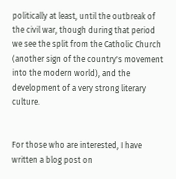politically at least, until the outbreak of the civil war, though during that period we see the split from the Catholic Church (another sign of the country's movement into the modern world), and the development of a very strong literary culture.


For those who are interested, I have written a blog post on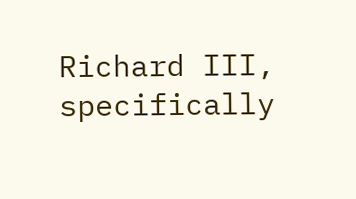Richard III, specifically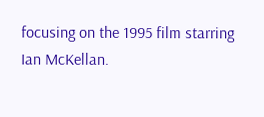focusing on the 1995 film starring Ian McKellan.